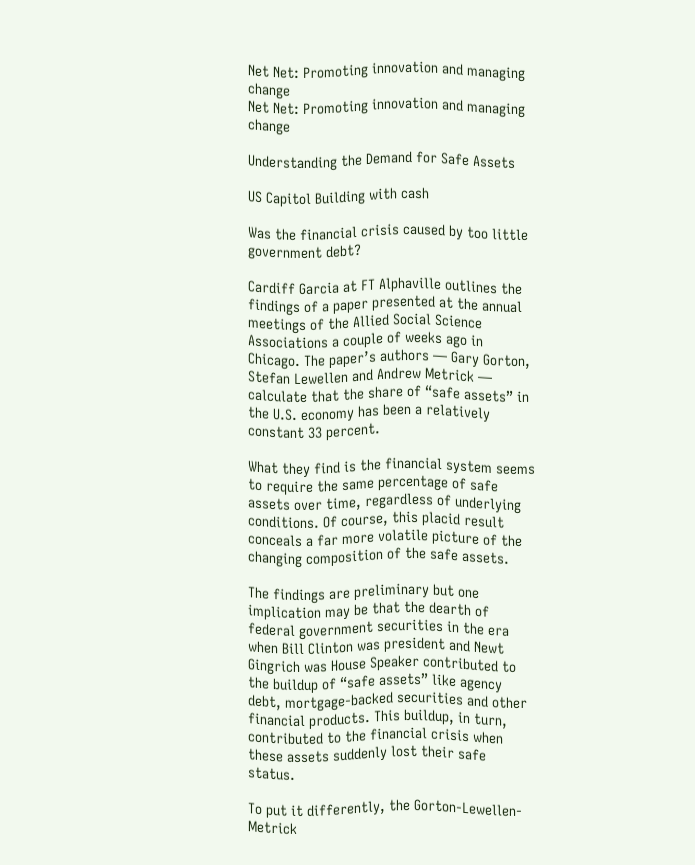Net Net: Promoting innovation and managing change
Net Net: Promoting innovation and managing change

Understanding the Demand for Safe Assets

US Capitol Building with cash

Was the financial crisis caused by too little government debt?

Cardiff Garcia at FT Alphaville outlines the findings of a paper presented at the annual meetings of the Allied Social Science Associations a couple of weeks ago in Chicago. The paper’s authors — Gary Gorton, Stefan Lewellen and Andrew Metrick — calculate that the share of “safe assets” in the U.S. economy has been a relatively constant 33 percent.

What they find is the financial system seems to require the same percentage of safe assets over time, regardless of underlying conditions. Of course, this placid result conceals a far more volatile picture of the changing composition of the safe assets.

The findings are preliminary but one implication may be that the dearth of federal government securities in the era when Bill Clinton was president and Newt Gingrich was House Speaker contributed to the buildup of “safe assets” like agency debt, mortgage-backed securities and other financial products. This buildup, in turn, contributed to the financial crisis when these assets suddenly lost their safe status.

To put it differently, the Gorton-Lewellen-Metrick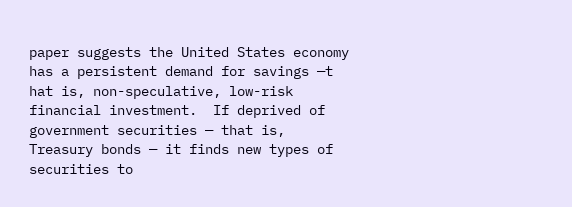paper suggests the United States economy has a persistent demand for savings —t hat is, non-speculative, low-risk financial investment.  If deprived of government securities — that is, Treasury bonds — it finds new types of securities to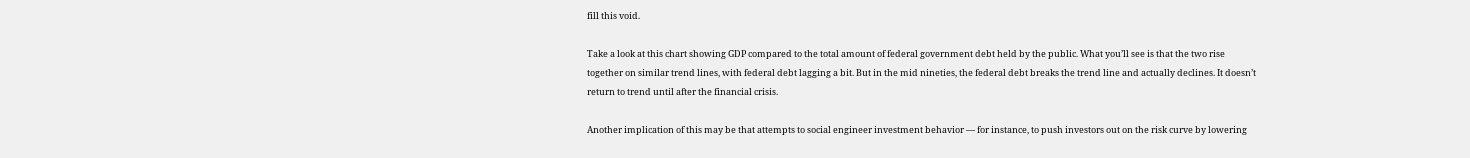fill this void.

Take a look at this chart showing GDP compared to the total amount of federal government debt held by the public. What you’ll see is that the two rise together on similar trend lines, with federal debt lagging a bit. But in the mid nineties, the federal debt breaks the trend line and actually declines. It doesn’t return to trend until after the financial crisis.

Another implication of this may be that attempts to social engineer investment behavior — for instance, to push investors out on the risk curve by lowering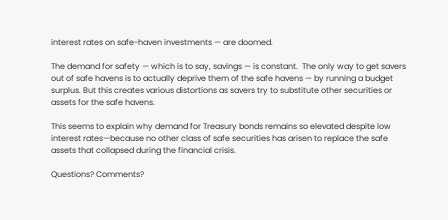interest rates on safe-haven investments — are doomed.

The demand for safety — which is to say, savings — is constant.  The only way to get savers out of safe havens is to actually deprive them of the safe havens — by running a budget surplus. But this creates various distortions as savers try to substitute other securities or assets for the safe havens.

This seems to explain why demand for Treasury bonds remains so elevated despite low interest rates—because no other class of safe securities has arisen to replace the safe assets that collapsed during the financial crisis.

Questions? Comments?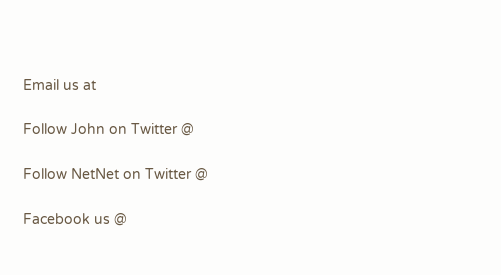Email us at

Follow John on Twitter @

Follow NetNet on Twitter @

Facebook us @